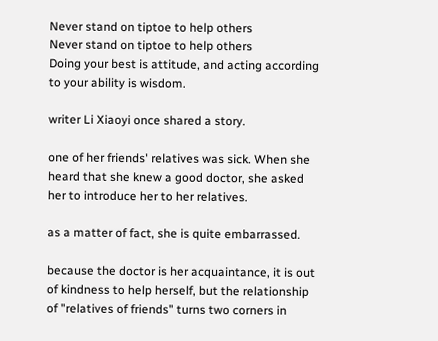Never stand on tiptoe to help others
Never stand on tiptoe to help others
Doing your best is attitude, and acting according to your ability is wisdom.

writer Li Xiaoyi once shared a story.

one of her friends' relatives was sick. When she heard that she knew a good doctor, she asked her to introduce her to her relatives.

as a matter of fact, she is quite embarrassed.

because the doctor is her acquaintance, it is out of kindness to help herself, but the relationship of "relatives of friends" turns two corners in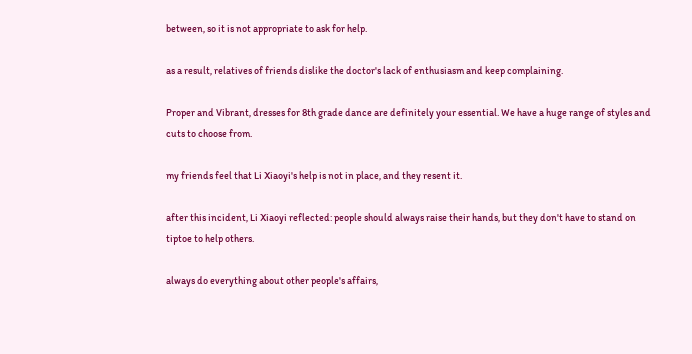between, so it is not appropriate to ask for help.

as a result, relatives of friends dislike the doctor's lack of enthusiasm and keep complaining.

Proper and Vibrant, dresses for 8th grade dance are definitely your essential. We have a huge range of styles and cuts to choose from.

my friends feel that Li Xiaoyi's help is not in place, and they resent it.

after this incident, Li Xiaoyi reflected: people should always raise their hands, but they don't have to stand on tiptoe to help others.

always do everything about other people's affairs,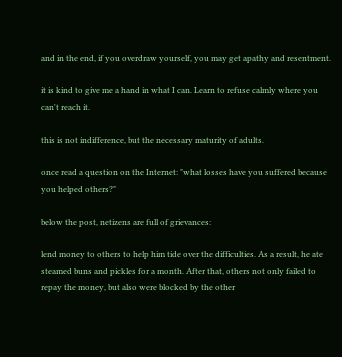and in the end, if you overdraw yourself, you may get apathy and resentment.

it is kind to give me a hand in what I can. Learn to refuse calmly where you can't reach it.

this is not indifference, but the necessary maturity of adults.

once read a question on the Internet: "what losses have you suffered because you helped others?"

below the post, netizens are full of grievances:

lend money to others to help him tide over the difficulties. As a result, he ate steamed buns and pickles for a month. After that, others not only failed to repay the money, but also were blocked by the other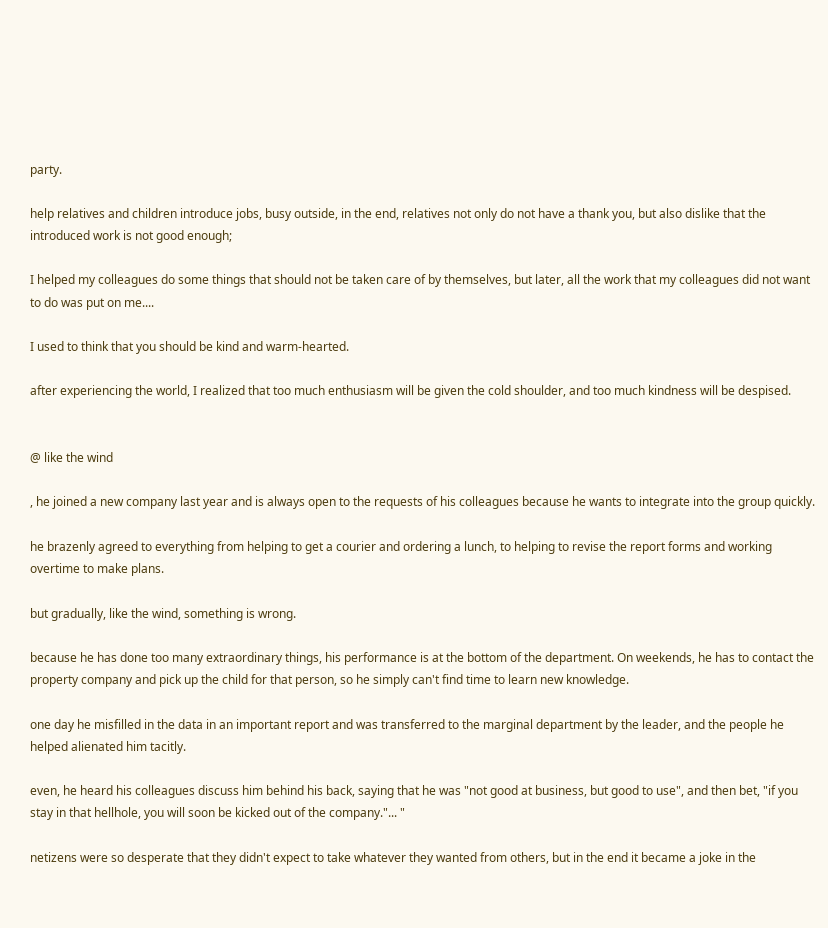party.

help relatives and children introduce jobs, busy outside, in the end, relatives not only do not have a thank you, but also dislike that the introduced work is not good enough;

I helped my colleagues do some things that should not be taken care of by themselves, but later, all the work that my colleagues did not want to do was put on me....

I used to think that you should be kind and warm-hearted.

after experiencing the world, I realized that too much enthusiasm will be given the cold shoulder, and too much kindness will be despised.


@ like the wind

, he joined a new company last year and is always open to the requests of his colleagues because he wants to integrate into the group quickly.

he brazenly agreed to everything from helping to get a courier and ordering a lunch, to helping to revise the report forms and working overtime to make plans.

but gradually, like the wind, something is wrong.

because he has done too many extraordinary things, his performance is at the bottom of the department. On weekends, he has to contact the property company and pick up the child for that person, so he simply can't find time to learn new knowledge.

one day he misfilled in the data in an important report and was transferred to the marginal department by the leader, and the people he helped alienated him tacitly.

even, he heard his colleagues discuss him behind his back, saying that he was "not good at business, but good to use", and then bet, "if you stay in that hellhole, you will soon be kicked out of the company."... "

netizens were so desperate that they didn't expect to take whatever they wanted from others, but in the end it became a joke in the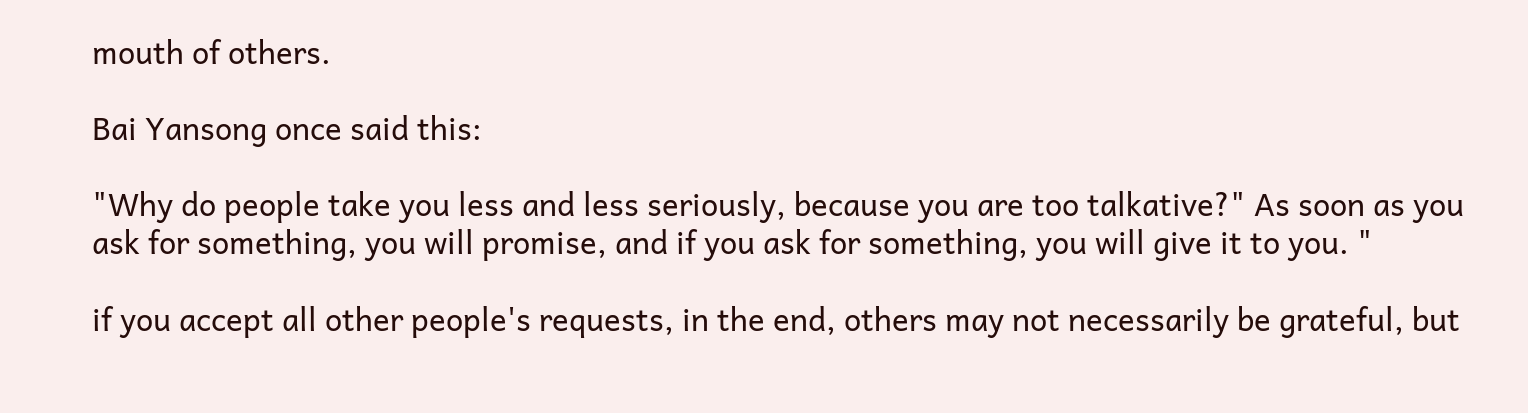mouth of others.

Bai Yansong once said this:

"Why do people take you less and less seriously, because you are too talkative?" As soon as you ask for something, you will promise, and if you ask for something, you will give it to you. "

if you accept all other people's requests, in the end, others may not necessarily be grateful, but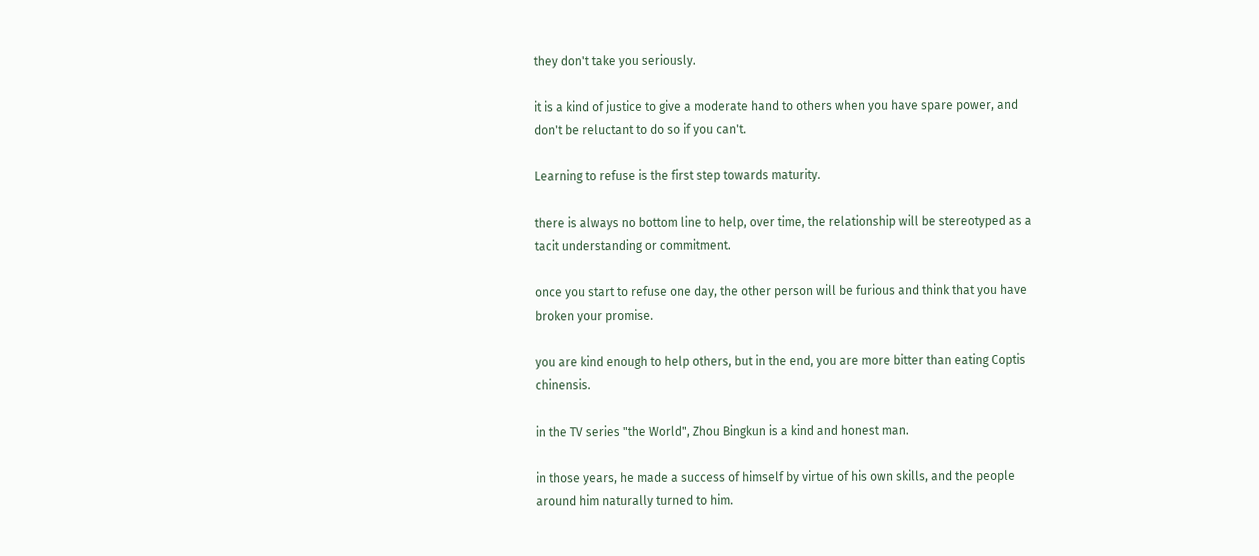they don't take you seriously.

it is a kind of justice to give a moderate hand to others when you have spare power, and don't be reluctant to do so if you can't.

Learning to refuse is the first step towards maturity.

there is always no bottom line to help, over time, the relationship will be stereotyped as a tacit understanding or commitment.

once you start to refuse one day, the other person will be furious and think that you have broken your promise.

you are kind enough to help others, but in the end, you are more bitter than eating Coptis chinensis.

in the TV series "the World", Zhou Bingkun is a kind and honest man.

in those years, he made a success of himself by virtue of his own skills, and the people around him naturally turned to him.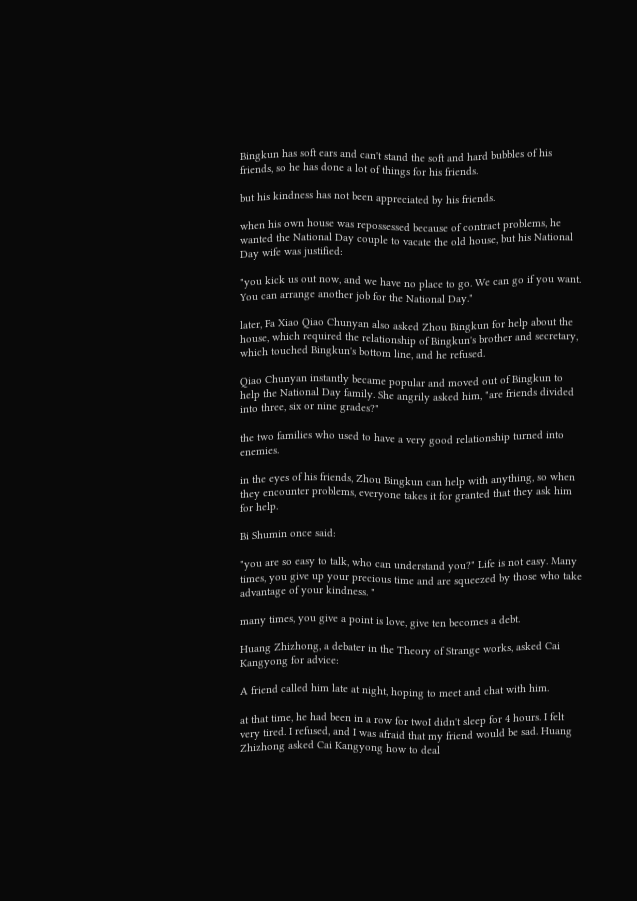Bingkun has soft ears and can't stand the soft and hard bubbles of his friends, so he has done a lot of things for his friends.

but his kindness has not been appreciated by his friends.

when his own house was repossessed because of contract problems, he wanted the National Day couple to vacate the old house, but his National Day wife was justified:

"you kick us out now, and we have no place to go. We can go if you want. You can arrange another job for the National Day."

later, Fa Xiao Qiao Chunyan also asked Zhou Bingkun for help about the house, which required the relationship of Bingkun's brother and secretary, which touched Bingkun's bottom line, and he refused.

Qiao Chunyan instantly became popular and moved out of Bingkun to help the National Day family. She angrily asked him, "are friends divided into three, six or nine grades?"

the two families who used to have a very good relationship turned into enemies.

in the eyes of his friends, Zhou Bingkun can help with anything, so when they encounter problems, everyone takes it for granted that they ask him for help.

Bi Shumin once said:

"you are so easy to talk, who can understand you?" Life is not easy. Many times, you give up your precious time and are squeezed by those who take advantage of your kindness. "

many times, you give a point is love, give ten becomes a debt.

Huang Zhizhong, a debater in the Theory of Strange works, asked Cai Kangyong for advice:

A friend called him late at night, hoping to meet and chat with him.

at that time, he had been in a row for twoI didn't sleep for 4 hours. I felt very tired. I refused, and I was afraid that my friend would be sad. Huang Zhizhong asked Cai Kangyong how to deal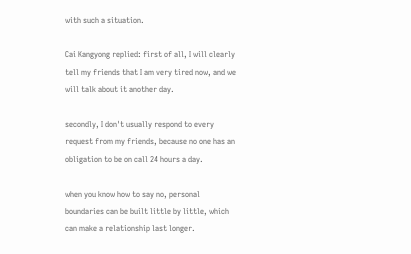with such a situation.

Cai Kangyong replied: first of all, I will clearly tell my friends that I am very tired now, and we will talk about it another day.

secondly, I don't usually respond to every request from my friends, because no one has an obligation to be on call 24 hours a day.

when you know how to say no, personal boundaries can be built little by little, which can make a relationship last longer.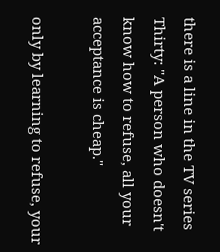there is a line in the TV series Thirty: "A person who doesn't know how to refuse, all your acceptance is cheap."

only by learning to refuse, your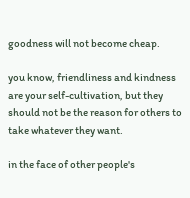goodness will not become cheap.

you know, friendliness and kindness are your self-cultivation, but they should not be the reason for others to take whatever they want.

in the face of other people's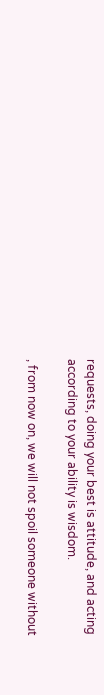requests, doing your best is attitude, and acting according to your ability is wisdom.

, from now on, we will not spoil someone without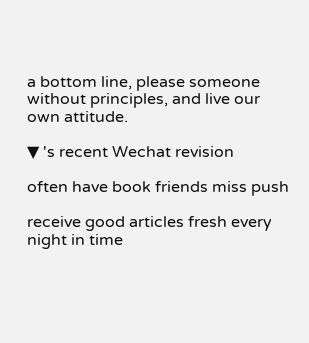a bottom line, please someone without principles, and live our own attitude.

▼ 's recent Wechat revision

often have book friends miss push

receive good articles fresh every night in time